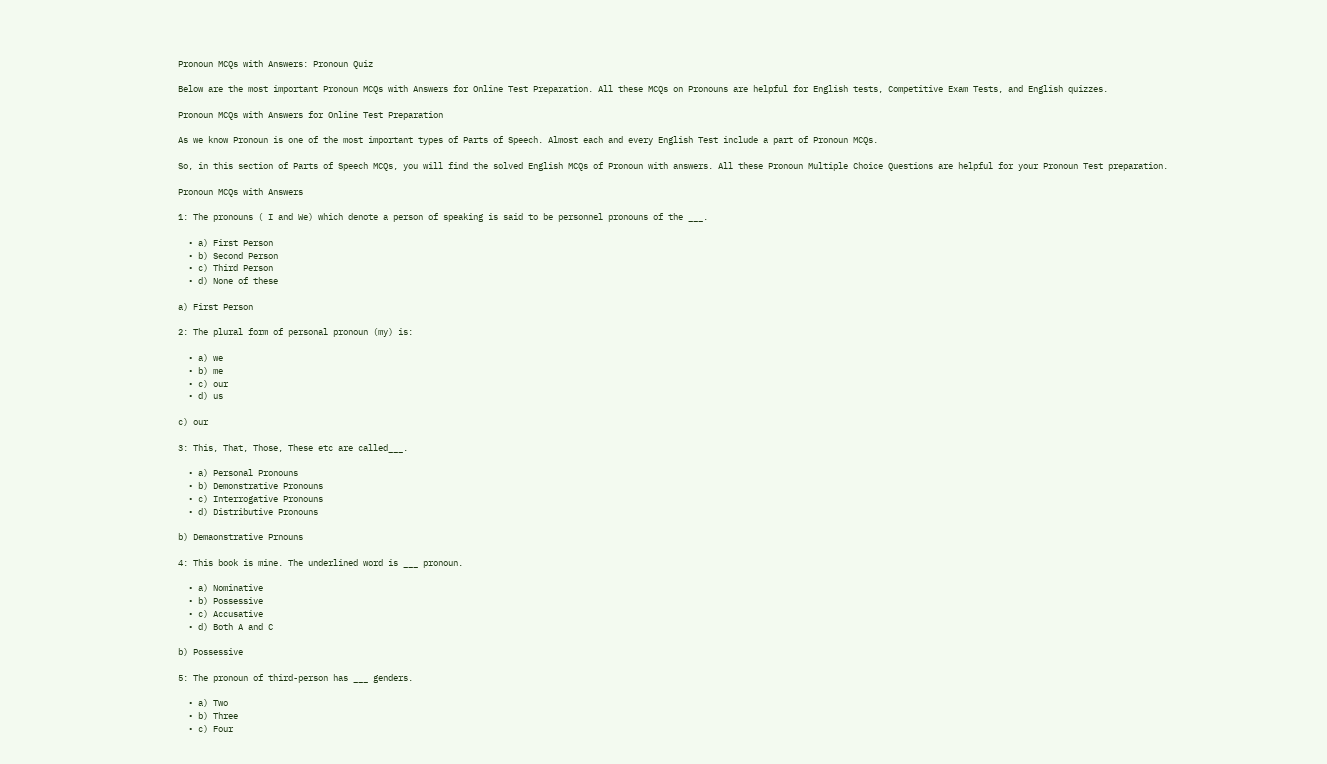Pronoun MCQs with Answers: Pronoun Quiz

Below are the most important Pronoun MCQs with Answers for Online Test Preparation. All these MCQs on Pronouns are helpful for English tests, Competitive Exam Tests, and English quizzes.

Pronoun MCQs with Answers for Online Test Preparation

As we know Pronoun is one of the most important types of Parts of Speech. Almost each and every English Test include a part of Pronoun MCQs.

So, in this section of Parts of Speech MCQs, you will find the solved English MCQs of Pronoun with answers. All these Pronoun Multiple Choice Questions are helpful for your Pronoun Test preparation.

Pronoun MCQs with Answers

1: The pronouns ( I and We) which denote a person of speaking is said to be personnel pronouns of the ___.

  • a) First Person
  • b) Second Person
  • c) Third Person
  • d) None of these

a) First Person

2: The plural form of personal pronoun (my) is:

  • a) we
  • b) me
  • c) our
  • d) us

c) our

3: This, That, Those, These etc are called___.

  • a) Personal Pronouns
  • b) Demonstrative Pronouns
  • c) Interrogative Pronouns
  • d) Distributive Pronouns

b) Demaonstrative Prnouns

4: This book is mine. The underlined word is ___ pronoun.

  • a) Nominative
  • b) Possessive
  • c) Accusative
  • d) Both A and C

b) Possessive

5: The pronoun of third-person has ___ genders.

  • a) Two
  • b) Three
  • c) Four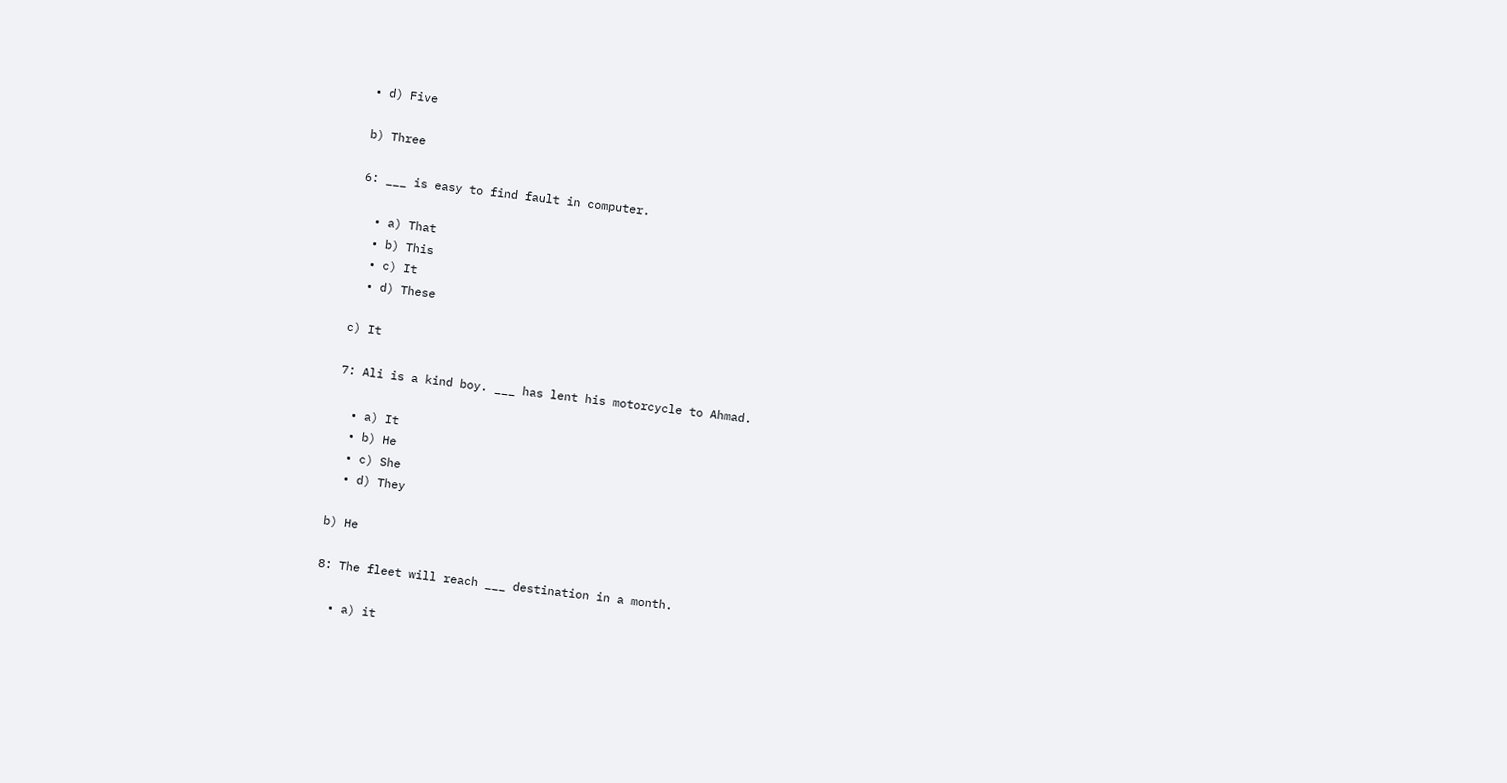• d) Five

b) Three

6: ___ is easy to find fault in computer.

  • a) That
  • b) This
  • c) It
  • d) These

c) It

7: Ali is a kind boy. ___ has lent his motorcycle to Ahmad.

  • a) It
  • b) He
  • c) She
  • d) They

b) He

8: The fleet will reach ___ destination in a month.

  • a) it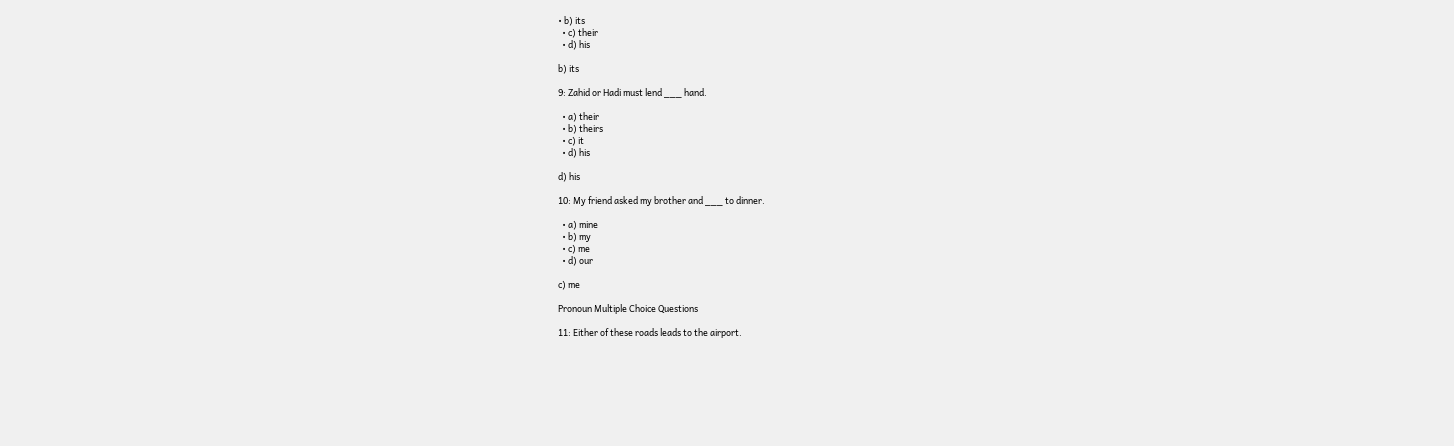• b) its
  • c) their
  • d) his

b) its

9: Zahid or Hadi must lend ___ hand.

  • a) their
  • b) theirs
  • c) it
  • d) his

d) his

10: My friend asked my brother and ___ to dinner.

  • a) mine
  • b) my
  • c) me
  • d) our

c) me

Pronoun Multiple Choice Questions

11: Either of these roads leads to the airport.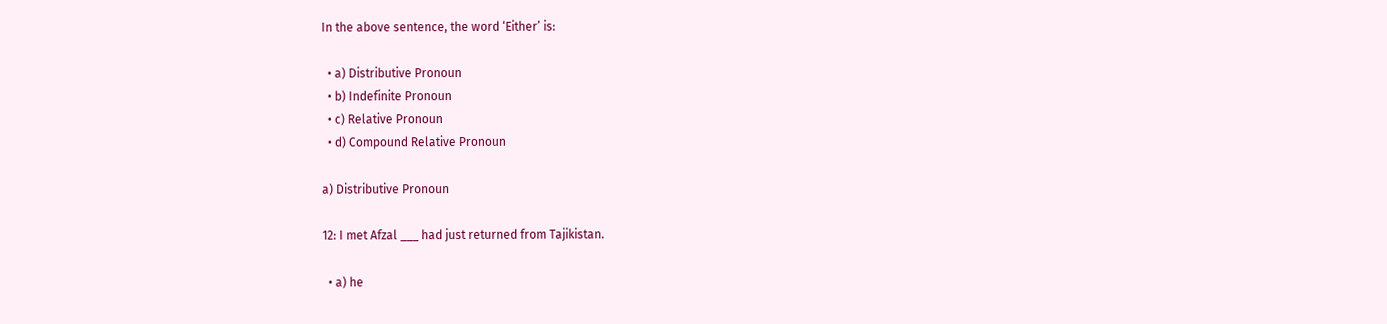In the above sentence, the word ‘Either’ is:

  • a) Distributive Pronoun
  • b) Indefinite Pronoun
  • c) Relative Pronoun
  • d) Compound Relative Pronoun

a) Distributive Pronoun

12: I met Afzal ___ had just returned from Tajikistan.

  • a) he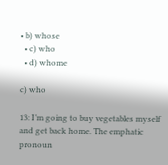• b) whose
  • c) who
  • d) whome

c) who

13: I’m going to buy vegetables myself and get back home. The emphatic pronoun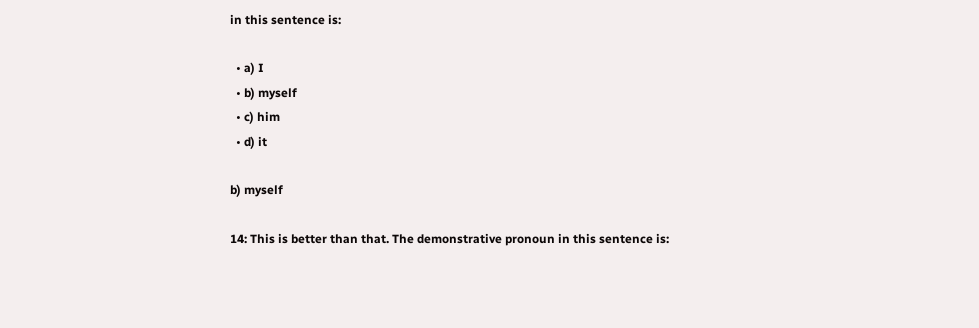in this sentence is:

  • a) I
  • b) myself
  • c) him
  • d) it

b) myself

14: This is better than that. The demonstrative pronoun in this sentence is: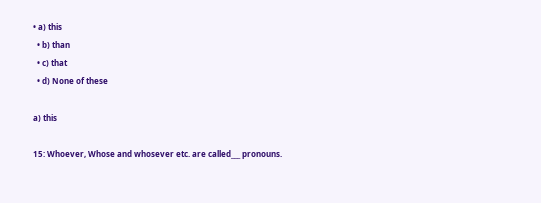• a) this
  • b) than
  • c) that
  • d) None of these

a) this

15: Whoever, Whose and whosever etc. are called___ pronouns.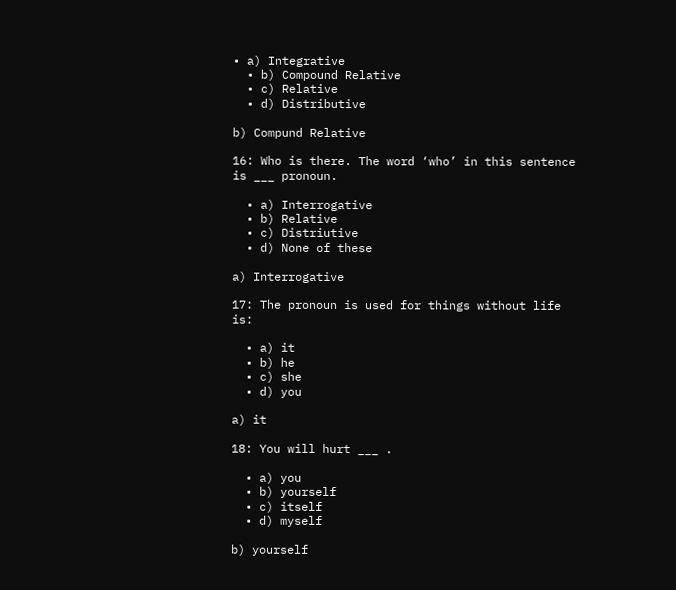• a) Integrative
  • b) Compound Relative
  • c) Relative
  • d) Distributive

b) Compund Relative

16: Who is there. The word ‘who’ in this sentence is ___ pronoun.

  • a) Interrogative
  • b) Relative
  • c) Distriutive
  • d) None of these

a) Interrogative

17: The pronoun is used for things without life is:

  • a) it
  • b) he
  • c) she
  • d) you

a) it

18: You will hurt ___ .

  • a) you
  • b) yourself
  • c) itself
  • d) myself

b) yourself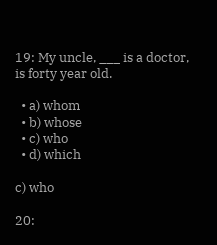19: My uncle, ___ is a doctor, is forty year old.

  • a) whom
  • b) whose
  • c) who
  • d) which

c) who

20: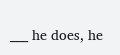___ he does, he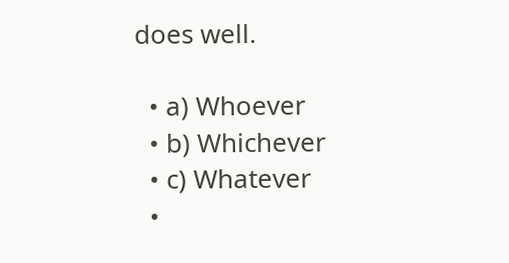does well.

  • a) Whoever
  • b) Whichever
  • c) Whatever
  •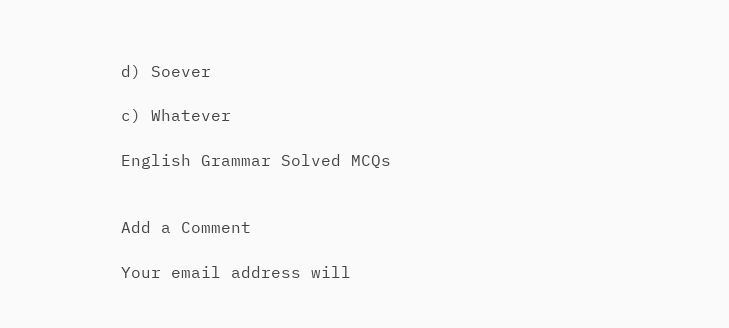d) Soever

c) Whatever

English Grammar Solved MCQs


Add a Comment

Your email address will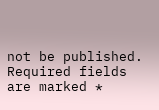not be published. Required fields are marked *